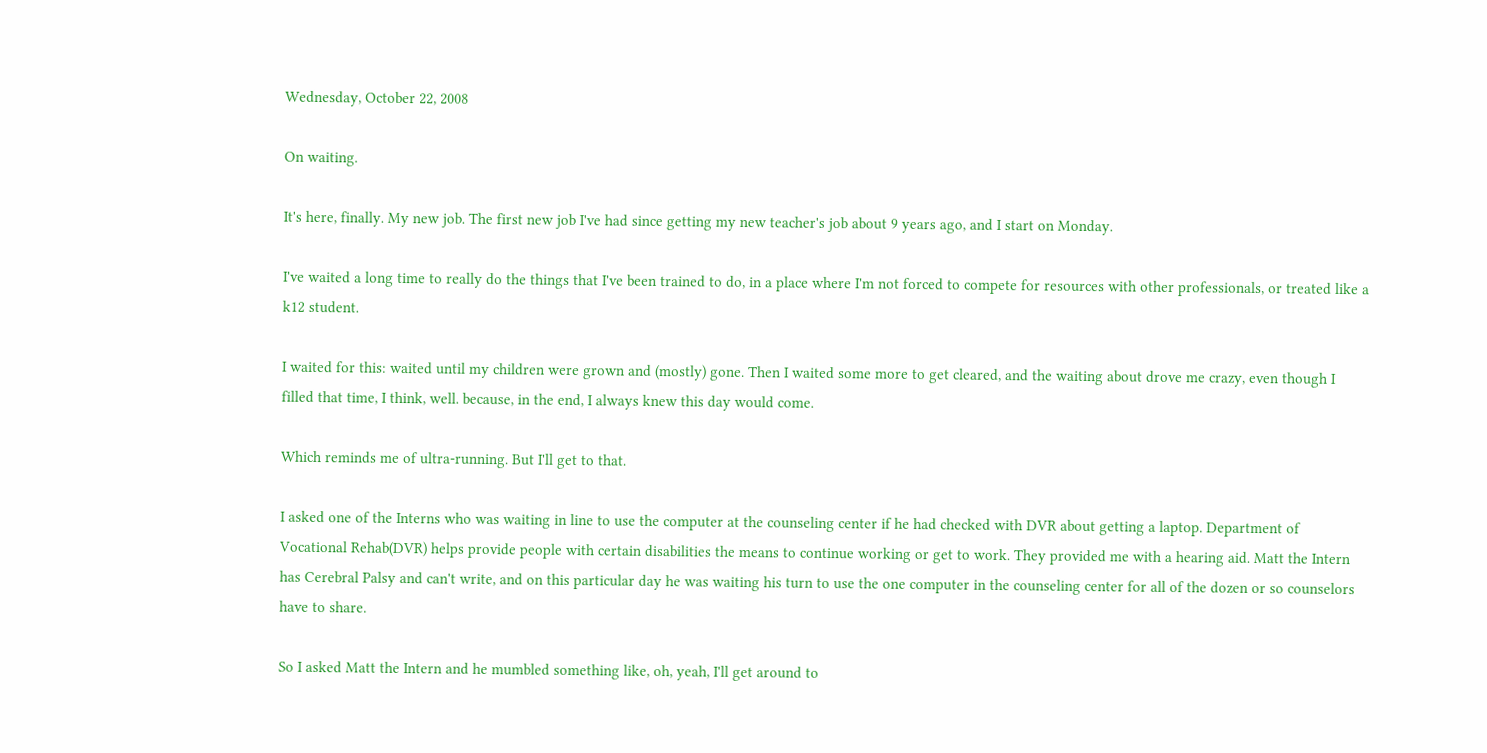Wednesday, October 22, 2008

On waiting.

It's here, finally. My new job. The first new job I've had since getting my new teacher's job about 9 years ago, and I start on Monday.

I've waited a long time to really do the things that I've been trained to do, in a place where I'm not forced to compete for resources with other professionals, or treated like a k12 student.

I waited for this: waited until my children were grown and (mostly) gone. Then I waited some more to get cleared, and the waiting about drove me crazy, even though I filled that time, I think, well. because, in the end, I always knew this day would come.

Which reminds me of ultra-running. But I'll get to that.

I asked one of the Interns who was waiting in line to use the computer at the counseling center if he had checked with DVR about getting a laptop. Department of Vocational Rehab(DVR) helps provide people with certain disabilities the means to continue working or get to work. They provided me with a hearing aid. Matt the Intern has Cerebral Palsy and can't write, and on this particular day he was waiting his turn to use the one computer in the counseling center for all of the dozen or so counselors have to share.

So I asked Matt the Intern and he mumbled something like, oh, yeah, I'll get around to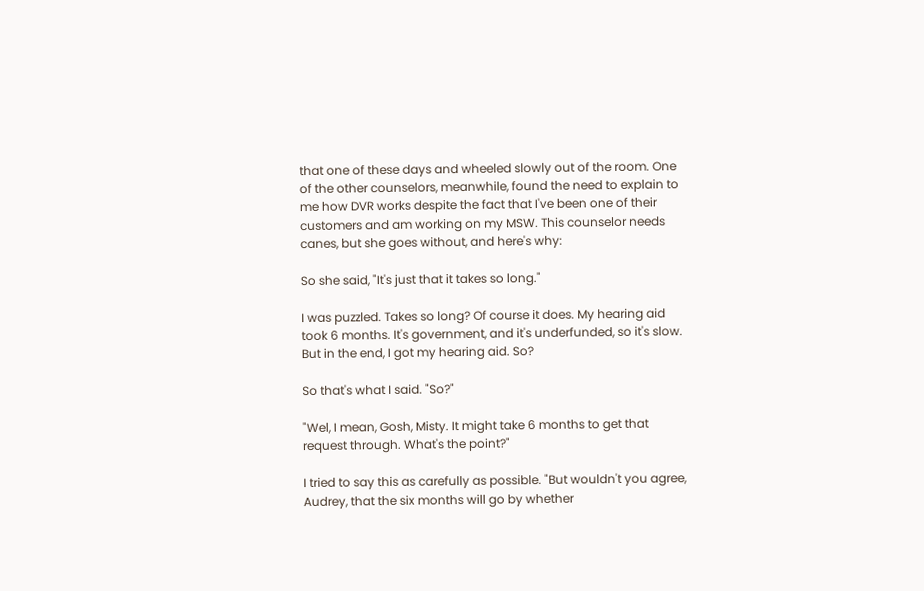that one of these days and wheeled slowly out of the room. One of the other counselors, meanwhile, found the need to explain to me how DVR works despite the fact that I've been one of their customers and am working on my MSW. This counselor needs canes, but she goes without, and here's why:

So she said, "It's just that it takes so long."

I was puzzled. Takes so long? Of course it does. My hearing aid took 6 months. It's government, and it's underfunded, so it's slow. But in the end, I got my hearing aid. So?

So that's what I said. "So?"

"Wel, I mean, Gosh, Misty. It might take 6 months to get that request through. What's the point?"

I tried to say this as carefully as possible. "But wouldn't you agree, Audrey, that the six months will go by whether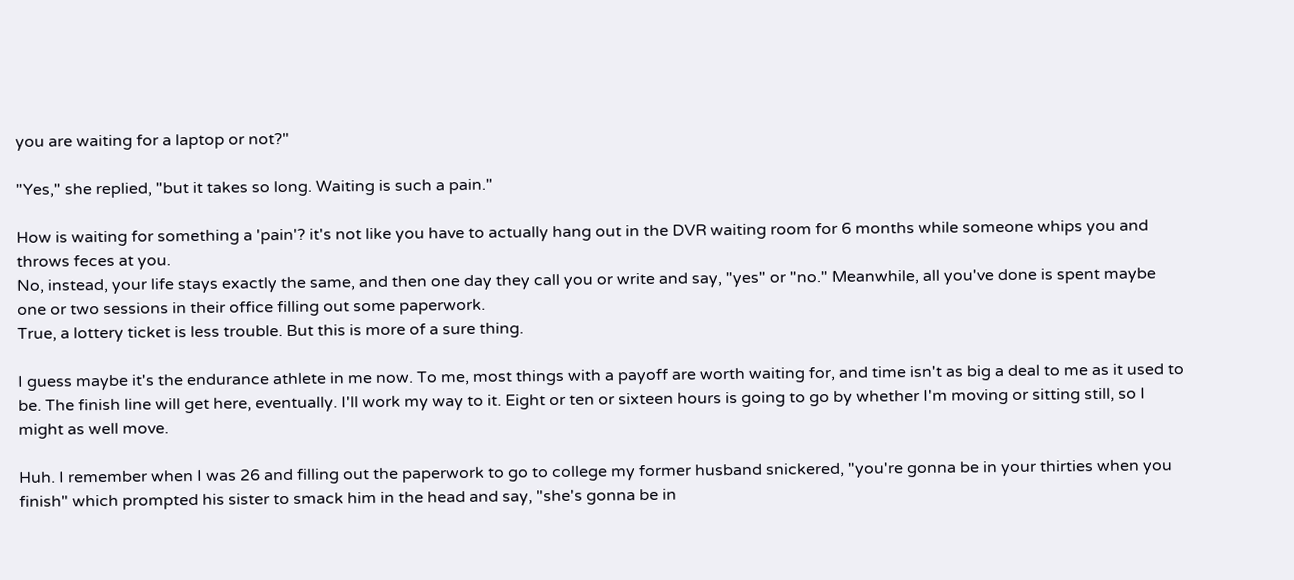you are waiting for a laptop or not?"

"Yes," she replied, "but it takes so long. Waiting is such a pain."

How is waiting for something a 'pain'? it's not like you have to actually hang out in the DVR waiting room for 6 months while someone whips you and throws feces at you.
No, instead, your life stays exactly the same, and then one day they call you or write and say, "yes" or "no." Meanwhile, all you've done is spent maybe one or two sessions in their office filling out some paperwork.
True, a lottery ticket is less trouble. But this is more of a sure thing.

I guess maybe it's the endurance athlete in me now. To me, most things with a payoff are worth waiting for, and time isn't as big a deal to me as it used to be. The finish line will get here, eventually. I'll work my way to it. Eight or ten or sixteen hours is going to go by whether I'm moving or sitting still, so I might as well move.

Huh. I remember when I was 26 and filling out the paperwork to go to college my former husband snickered, "you're gonna be in your thirties when you finish" which prompted his sister to smack him in the head and say, "she's gonna be in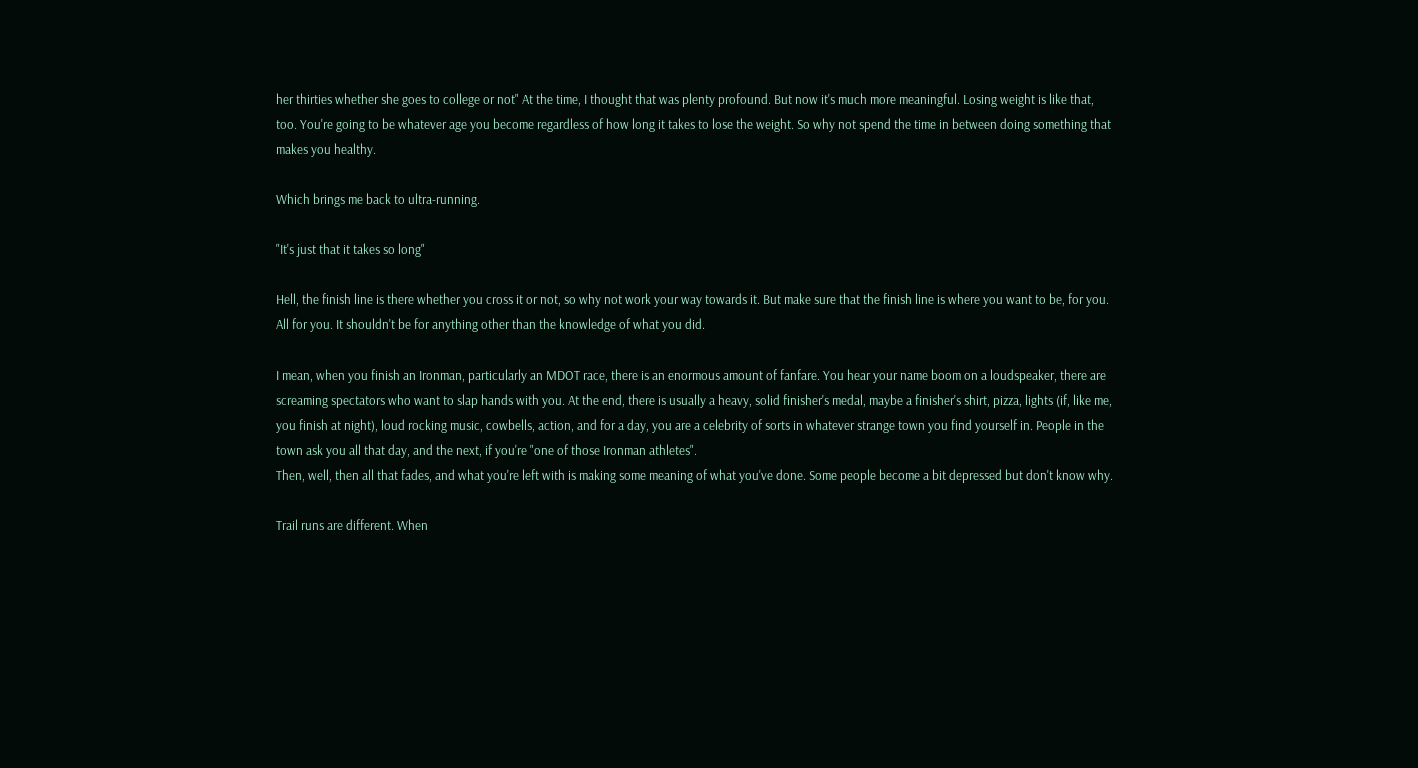her thirties whether she goes to college or not" At the time, I thought that was plenty profound. But now it's much more meaningful. Losing weight is like that, too. You're going to be whatever age you become regardless of how long it takes to lose the weight. So why not spend the time in between doing something that makes you healthy.

Which brings me back to ultra-running.

"It's just that it takes so long"

Hell, the finish line is there whether you cross it or not, so why not work your way towards it. But make sure that the finish line is where you want to be, for you. All for you. It shouldn't be for anything other than the knowledge of what you did.

I mean, when you finish an Ironman, particularly an MDOT race, there is an enormous amount of fanfare. You hear your name boom on a loudspeaker, there are screaming spectators who want to slap hands with you. At the end, there is usually a heavy, solid finisher's medal, maybe a finisher's shirt, pizza, lights (if, like me, you finish at night), loud rocking music, cowbells, action, and for a day, you are a celebrity of sorts in whatever strange town you find yourself in. People in the town ask you all that day, and the next, if you're "one of those Ironman athletes".
Then, well, then all that fades, and what you're left with is making some meaning of what you've done. Some people become a bit depressed but don't know why.

Trail runs are different. When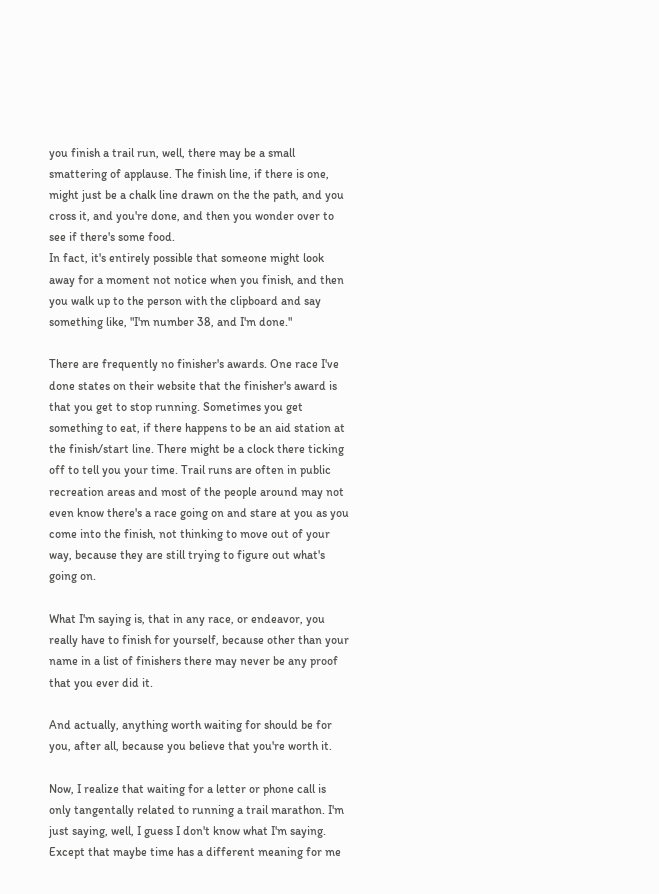you finish a trail run, well, there may be a small smattering of applause. The finish line, if there is one, might just be a chalk line drawn on the the path, and you cross it, and you're done, and then you wonder over to see if there's some food.
In fact, it's entirely possible that someone might look away for a moment not notice when you finish, and then you walk up to the person with the clipboard and say something like, "I'm number 38, and I'm done."

There are frequently no finisher's awards. One race I've done states on their website that the finisher's award is that you get to stop running. Sometimes you get something to eat, if there happens to be an aid station at the finish/start line. There might be a clock there ticking off to tell you your time. Trail runs are often in public recreation areas and most of the people around may not even know there's a race going on and stare at you as you come into the finish, not thinking to move out of your way, because they are still trying to figure out what's going on.

What I'm saying is, that in any race, or endeavor, you really have to finish for yourself, because other than your name in a list of finishers there may never be any proof that you ever did it.

And actually, anything worth waiting for should be for you, after all, because you believe that you're worth it.

Now, I realize that waiting for a letter or phone call is only tangentally related to running a trail marathon. I'm just saying, well, I guess I don't know what I'm saying. Except that maybe time has a different meaning for me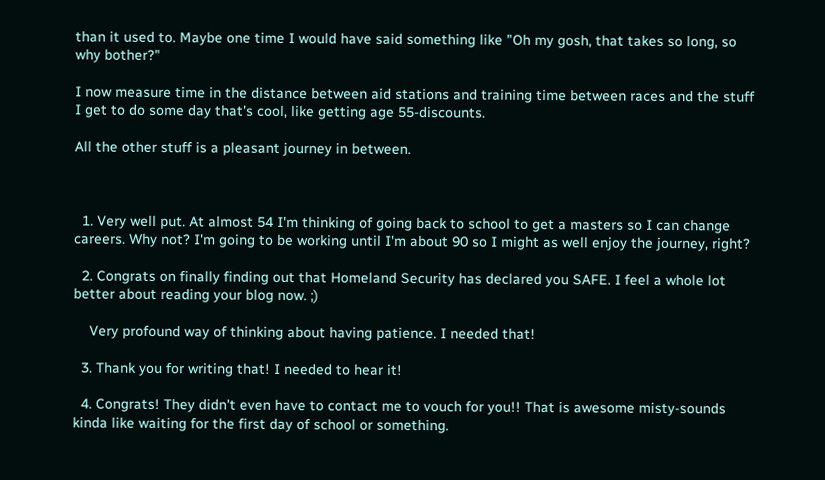than it used to. Maybe one time I would have said something like "Oh my gosh, that takes so long, so why bother?"

I now measure time in the distance between aid stations and training time between races and the stuff I get to do some day that's cool, like getting age 55-discounts.

All the other stuff is a pleasant journey in between.



  1. Very well put. At almost 54 I'm thinking of going back to school to get a masters so I can change careers. Why not? I'm going to be working until I'm about 90 so I might as well enjoy the journey, right?

  2. Congrats on finally finding out that Homeland Security has declared you SAFE. I feel a whole lot better about reading your blog now. ;)

    Very profound way of thinking about having patience. I needed that!

  3. Thank you for writing that! I needed to hear it!

  4. Congrats! They didn't even have to contact me to vouch for you!! That is awesome misty-sounds kinda like waiting for the first day of school or something.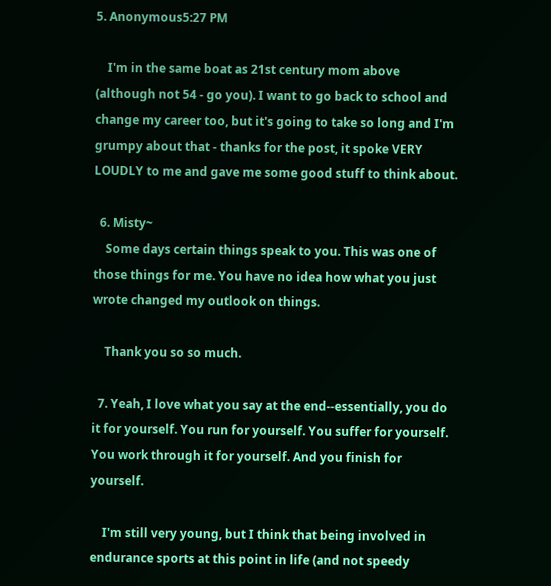5. Anonymous5:27 PM

    I'm in the same boat as 21st century mom above (although not 54 - go you). I want to go back to school and change my career too, but it's going to take so long and I'm grumpy about that - thanks for the post, it spoke VERY LOUDLY to me and gave me some good stuff to think about.

  6. Misty~
    Some days certain things speak to you. This was one of those things for me. You have no idea how what you just wrote changed my outlook on things.

    Thank you so so much.

  7. Yeah, I love what you say at the end--essentially, you do it for yourself. You run for yourself. You suffer for yourself. You work through it for yourself. And you finish for yourself.

    I'm still very young, but I think that being involved in endurance sports at this point in life (and not speedy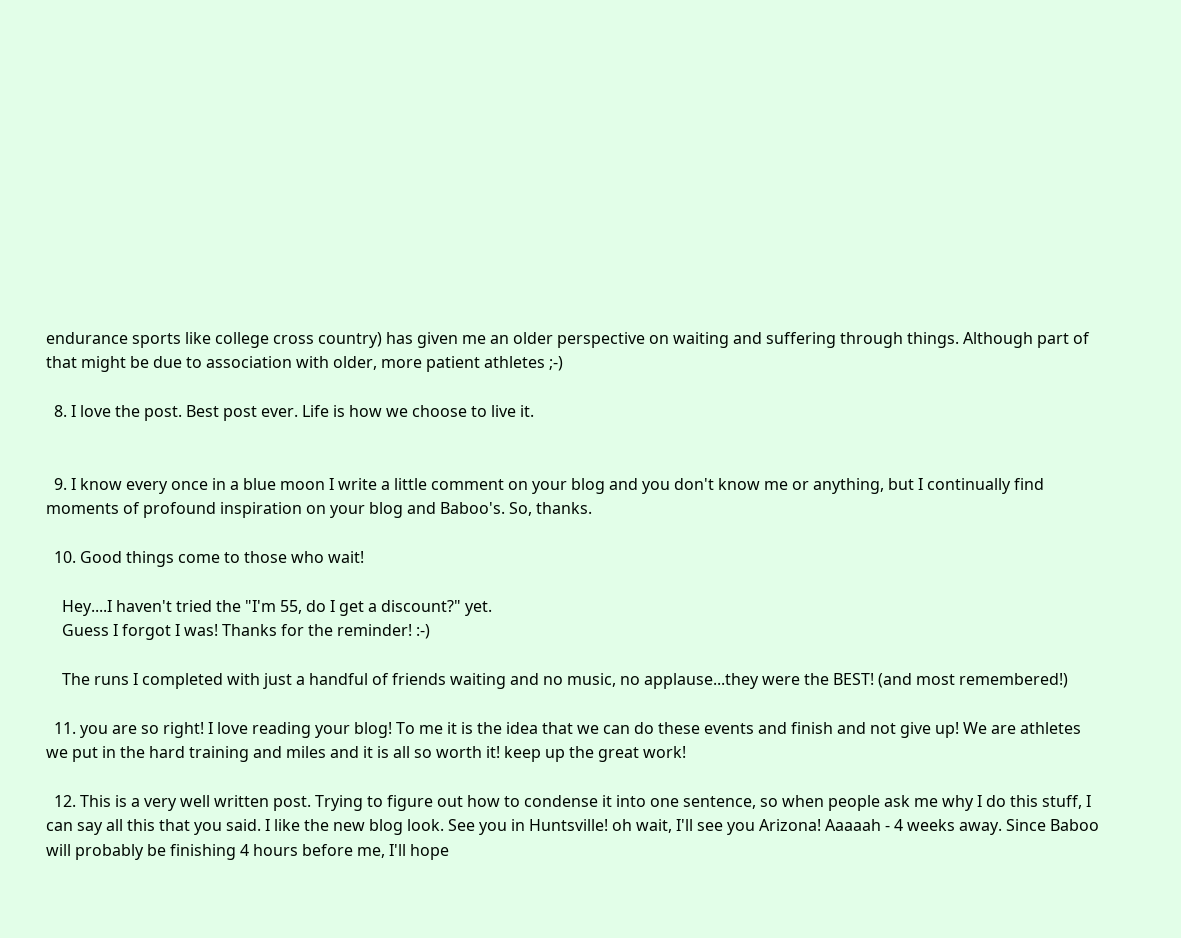endurance sports like college cross country) has given me an older perspective on waiting and suffering through things. Although part of that might be due to association with older, more patient athletes ;-)

  8. I love the post. Best post ever. Life is how we choose to live it.


  9. I know every once in a blue moon I write a little comment on your blog and you don't know me or anything, but I continually find moments of profound inspiration on your blog and Baboo's. So, thanks.

  10. Good things come to those who wait!

    Hey....I haven't tried the "I'm 55, do I get a discount?" yet.
    Guess I forgot I was! Thanks for the reminder! :-)

    The runs I completed with just a handful of friends waiting and no music, no applause...they were the BEST! (and most remembered!)

  11. you are so right! I love reading your blog! To me it is the idea that we can do these events and finish and not give up! We are athletes we put in the hard training and miles and it is all so worth it! keep up the great work!

  12. This is a very well written post. Trying to figure out how to condense it into one sentence, so when people ask me why I do this stuff, I can say all this that you said. I like the new blog look. See you in Huntsville! oh wait, I'll see you Arizona! Aaaaah - 4 weeks away. Since Baboo will probably be finishing 4 hours before me, I'll hope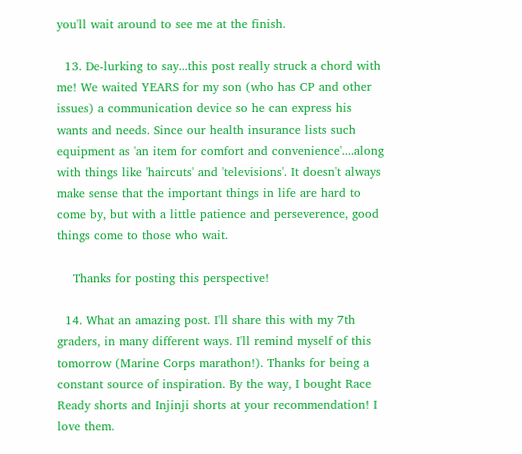you'll wait around to see me at the finish.

  13. De-lurking to say...this post really struck a chord with me! We waited YEARS for my son (who has CP and other issues) a communication device so he can express his wants and needs. Since our health insurance lists such equipment as 'an item for comfort and convenience'....along with things like 'haircuts' and 'televisions'. It doesn't always make sense that the important things in life are hard to come by, but with a little patience and perseverence, good things come to those who wait.

    Thanks for posting this perspective!

  14. What an amazing post. I'll share this with my 7th graders, in many different ways. I'll remind myself of this tomorrow (Marine Corps marathon!). Thanks for being a constant source of inspiration. By the way, I bought Race Ready shorts and Injinji shorts at your recommendation! I love them.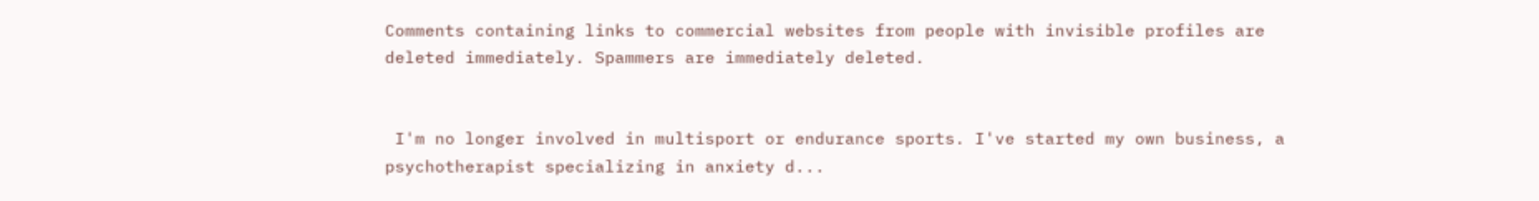Comments containing links to commercial websites from people with invisible profiles are deleted immediately. Spammers are immediately deleted.


 I'm no longer involved in multisport or endurance sports. I've started my own business, a psychotherapist specializing in anxiety d...